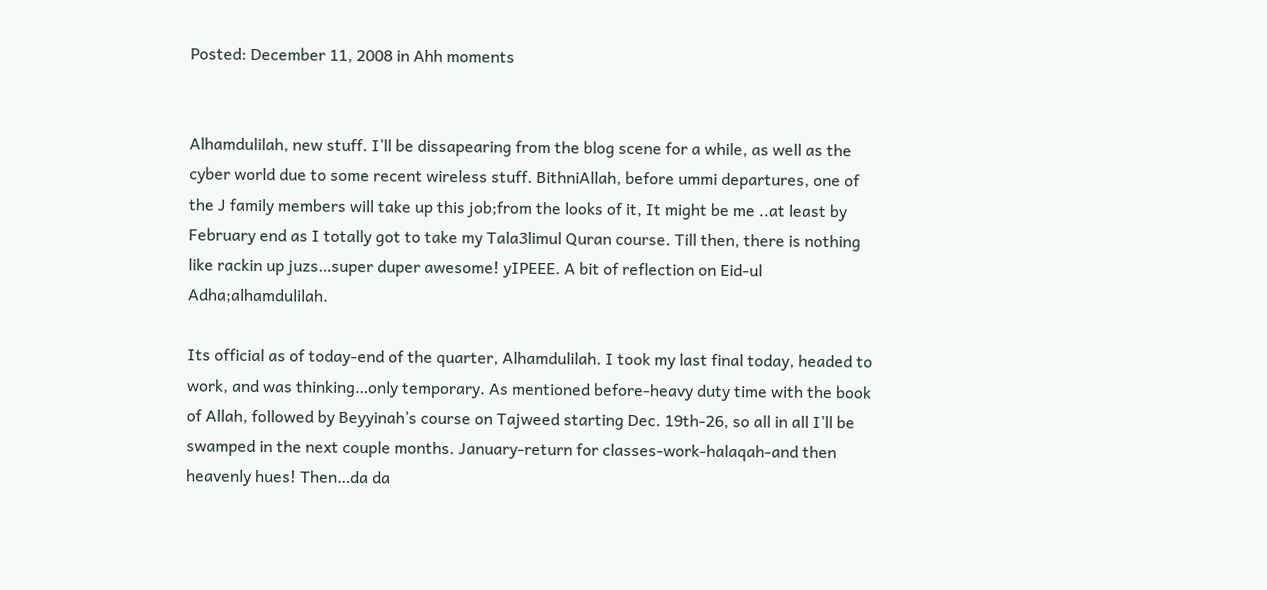Posted: December 11, 2008 in Ahh moments


Alhamdulilah, new stuff. I’ll be dissapearing from the blog scene for a while, as well as the cyber world due to some recent wireless stuff. BithniAllah, before ummi departures, one of the J family members will take up this job;from the looks of it, It might be me ..at least by February end as I totally got to take my Tala3limul Quran course. Till then, there is nothing like rackin up juzs…super duper awesome! yIPEEE. A bit of reflection on Eid-ul Adha;alhamdulilah.

Its official as of today-end of the quarter, Alhamdulilah. I took my last final today, headed to work, and was thinking…only temporary. As mentioned before-heavy duty time with the book of Allah, followed by Beyyinah’s course on Tajweed starting Dec. 19th-26, so all in all I’ll be swamped in the next couple months. January-return for classes-work-halaqah-and then heavenly hues! Then…da da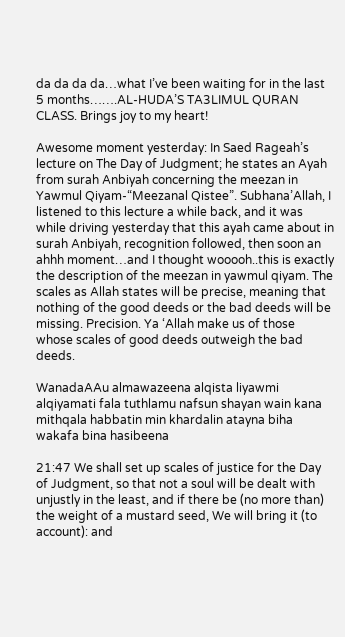da da da da…what I’ve been waiting for in the last 5 months…….AL-HUDA’S TA3LIMUL QURAN CLASS. Brings joy to my heart!

Awesome moment yesterday: In Saed Rageah’s lecture on The Day of Judgment; he states an Ayah from surah Anbiyah concerning the meezan in Yawmul Qiyam-“Meezanal Qistee”. Subhana’Allah, I listened to this lecture a while back, and it was while driving yesterday that this ayah came about in surah Anbiyah, recognition followed, then soon an ahhh moment…and I thought wooooh..this is exactly the description of the meezan in yawmul qiyam. The scales as Allah states will be precise, meaning that nothing of the good deeds or the bad deeds will be missing. Precision. Ya ‘Allah make us of those whose scales of good deeds outweigh the bad deeds.

WanadaAAu almawazeena alqista liyawmi alqiyamati fala tuthlamu nafsun shayan wain kana mithqala habbatin min khardalin atayna biha wakafa bina hasibeena

21:47 We shall set up scales of justice for the Day of Judgment, so that not a soul will be dealt with unjustly in the least, and if there be (no more than) the weight of a mustard seed, We will bring it (to account): and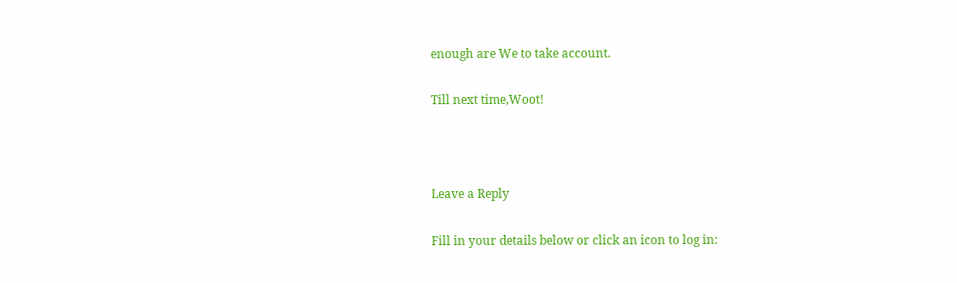enough are We to take account.

Till next time,Woot!



Leave a Reply

Fill in your details below or click an icon to log in: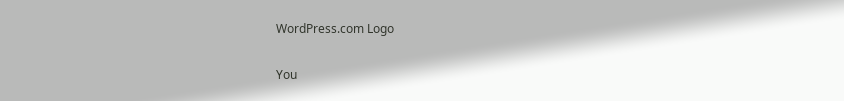WordPress.com Logo

You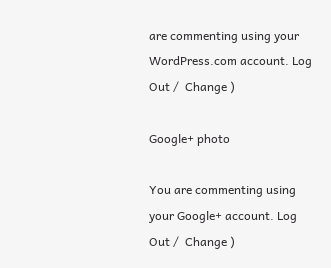are commenting using your WordPress.com account. Log Out /  Change )

Google+ photo

You are commenting using your Google+ account. Log Out /  Change )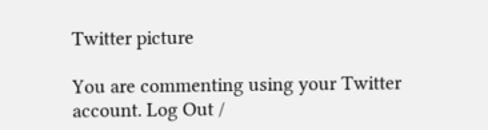Twitter picture

You are commenting using your Twitter account. Log Out /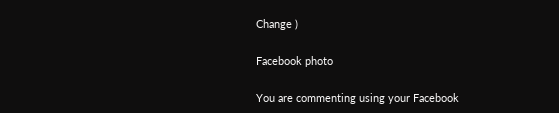Change )

Facebook photo

You are commenting using your Facebook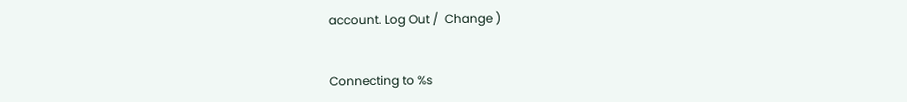account. Log Out /  Change )


Connecting to %s